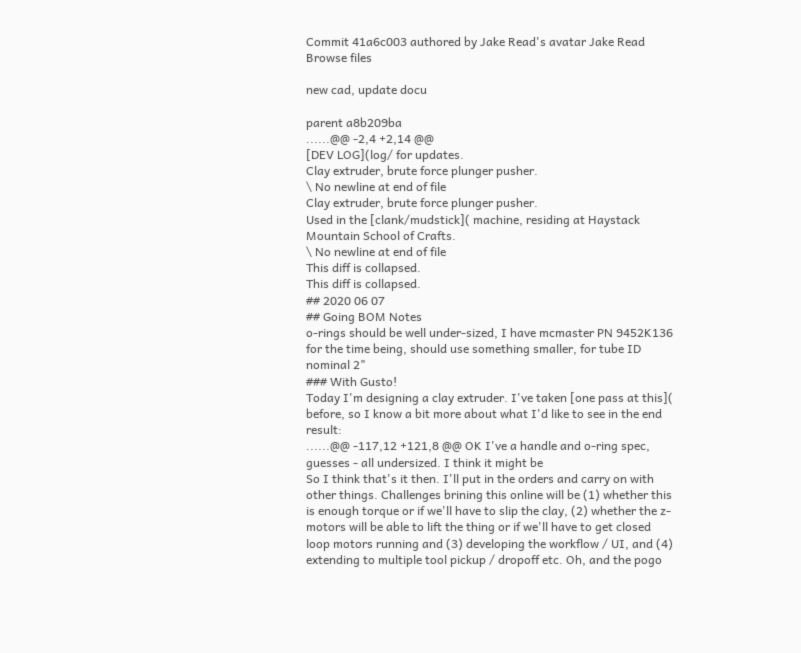Commit 41a6c003 authored by Jake Read's avatar Jake Read
Browse files

new cad, update docu

parent a8b209ba
......@@ -2,4 +2,14 @@
[DEV LOG](log/ for updates.
Clay extruder, brute force plunger pusher.
\ No newline at end of file
Clay extruder, brute force plunger pusher.
Used in the [clank/mudstick]( machine, residing at Haystack Mountain School of Crafts.
\ No newline at end of file
This diff is collapsed.
This diff is collapsed.
## 2020 06 07
## Going BOM Notes
o-rings should be well under-sized, I have mcmaster PN 9452K136 for the time being, should use something smaller, for tube ID nominal 2"
### With Gusto!
Today I'm designing a clay extruder. I've taken [one pass at this]( before, so I know a bit more about what I'd like to see in the end result:
......@@ -117,12 +121,8 @@ OK I've a handle and o-ring spec, guesses - all undersized. I think it might be
So I think that's it then. I'll put in the orders and carry on with other things. Challenges brining this online will be (1) whether this is enough torque or if we'll have to slip the clay, (2) whether the z-motors will be able to lift the thing or if we'll have to get closed loop motors running and (3) developing the workflow / UI, and (4) extending to multiple tool pickup / dropoff etc. Oh, and the pogo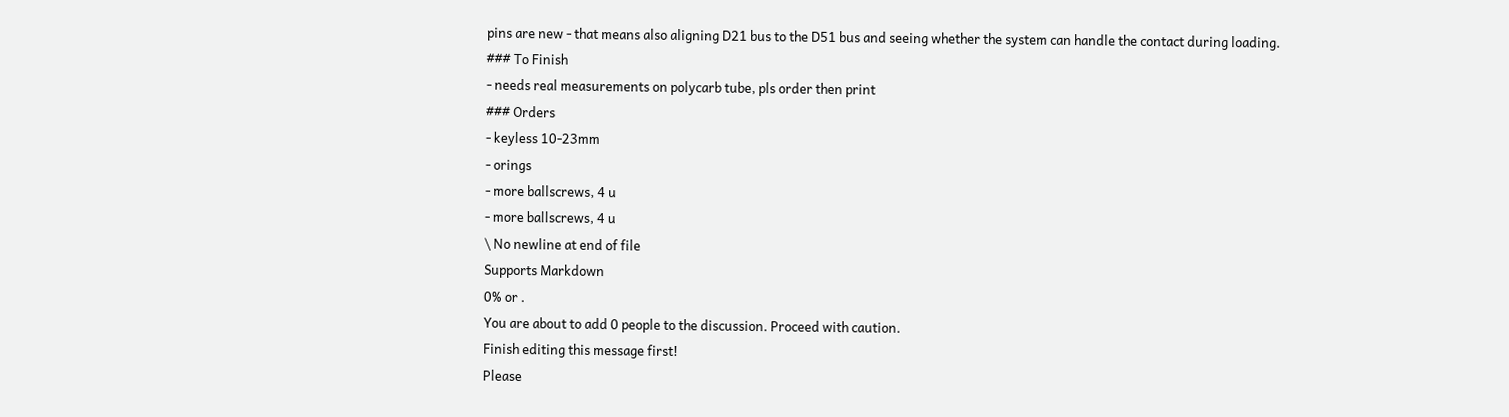pins are new - that means also aligning D21 bus to the D51 bus and seeing whether the system can handle the contact during loading.
### To Finish
- needs real measurements on polycarb tube, pls order then print
### Orders
- keyless 10-23mm
- orings
- more ballscrews, 4 u
- more ballscrews, 4 u
\ No newline at end of file
Supports Markdown
0% or .
You are about to add 0 people to the discussion. Proceed with caution.
Finish editing this message first!
Please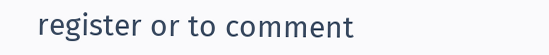register or to comment